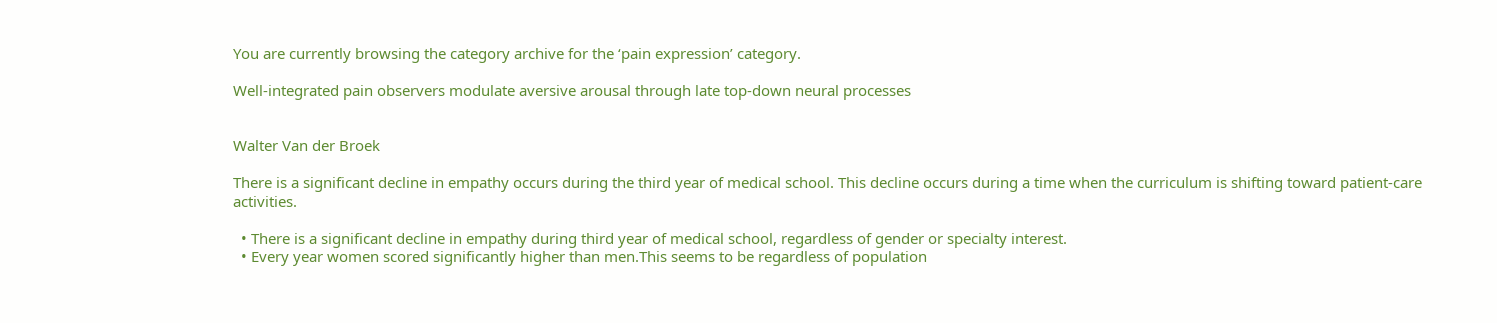You are currently browsing the category archive for the ‘pain expression’ category.

Well-integrated pain observers modulate aversive arousal through late top-down neural processes


Walter Van der Broek

There is a significant decline in empathy occurs during the third year of medical school. This decline occurs during a time when the curriculum is shifting toward patient-care activities.

  • There is a significant decline in empathy during third year of medical school, regardless of gender or specialty interest.
  • Every year women scored significantly higher than men.This seems to be regardless of population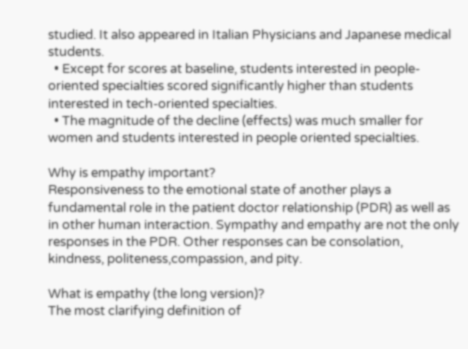studied. It also appeared in Italian Physicians and Japanese medical students.
  • Except for scores at baseline, students interested in people-oriented specialties scored significantly higher than students interested in tech-oriented specialties.
  • The magnitude of the decline (effects) was much smaller for women and students interested in people oriented specialties.

Why is empathy important?
Responsiveness to the emotional state of another plays a fundamental role in the patient doctor relationship (PDR) as well as in other human interaction. Sympathy and empathy are not the only responses in the PDR. Other responses can be consolation, kindness, politeness,compassion, and pity.

What is empathy (the long version)?
The most clarifying definition of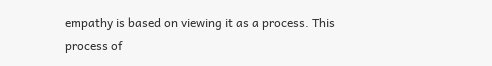empathy is based on viewing it as a process. This process of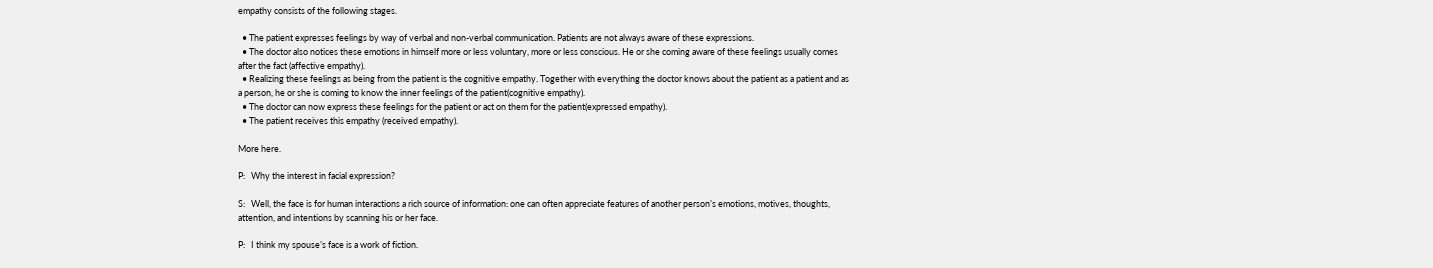empathy consists of the following stages.

  • The patient expresses feelings by way of verbal and non-verbal communication. Patients are not always aware of these expressions.
  • The doctor also notices these emotions in himself more or less voluntary, more or less conscious. He or she coming aware of these feelings usually comes after the fact (affective empathy).
  • Realizing these feelings as being from the patient is the cognitive empathy. Together with everything the doctor knows about the patient as a patient and as a person, he or she is coming to know the inner feelings of the patient(cognitive empathy).
  • The doctor can now express these feelings for the patient or act on them for the patient(expressed empathy).
  • The patient receives this empathy (received empathy).

More here.

P:   Why the interest in facial expression?

S:   Well, the face is for human interactions a rich source of information: one can often appreciate features of another person’s emotions, motives, thoughts, attention, and intentions by scanning his or her face.

P:   I think my spouse’s face is a work of fiction.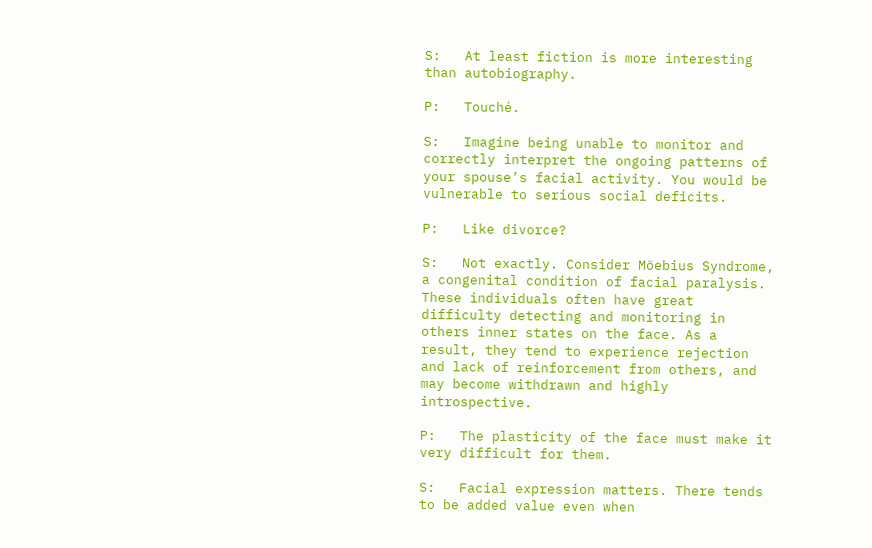S:   At least fiction is more interesting than autobiography.

P:   Touché.

S:   Imagine being unable to monitor and correctly interpret the ongoing patterns of your spouse’s facial activity. You would be vulnerable to serious social deficits.

P:   Like divorce?

S:   Not exactly. Consider Möebius Syndrome, a congenital condition of facial paralysis. These individuals often have great difficulty detecting and monitoring in others inner states on the face. As a result, they tend to experience rejection and lack of reinforcement from others, and may become withdrawn and highly introspective.

P:   The plasticity of the face must make it very difficult for them.

S:   Facial expression matters. There tends to be added value even when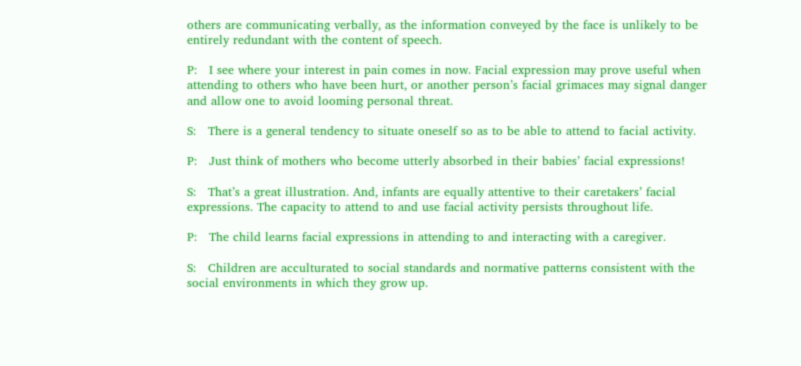others are communicating verbally, as the information conveyed by the face is unlikely to be entirely redundant with the content of speech.

P:   I see where your interest in pain comes in now. Facial expression may prove useful when attending to others who have been hurt, or another person’s facial grimaces may signal danger and allow one to avoid looming personal threat.

S:   There is a general tendency to situate oneself so as to be able to attend to facial activity.

P:   Just think of mothers who become utterly absorbed in their babies’ facial expressions!

S:   That’s a great illustration. And, infants are equally attentive to their caretakers’ facial expressions. The capacity to attend to and use facial activity persists throughout life.

P:   The child learns facial expressions in attending to and interacting with a caregiver.

S:   Children are acculturated to social standards and normative patterns consistent with the social environments in which they grow up.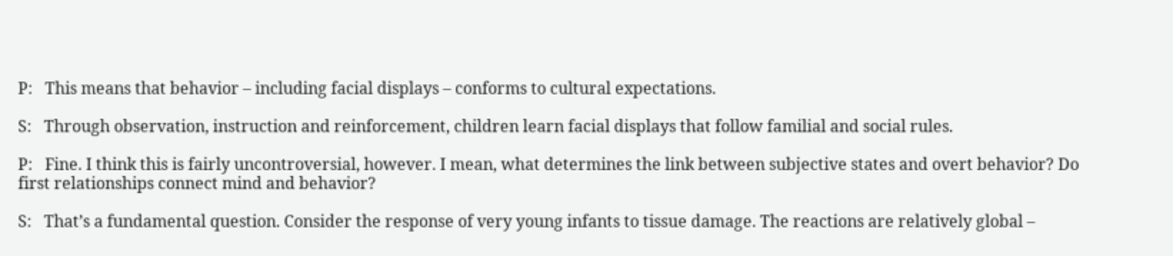P:   This means that behavior – including facial displays – conforms to cultural expectations.

S:   Through observation, instruction and reinforcement, children learn facial displays that follow familial and social rules.

P:   Fine. I think this is fairly uncontroversial, however. I mean, what determines the link between subjective states and overt behavior? Do first relationships connect mind and behavior?

S:   That’s a fundamental question. Consider the response of very young infants to tissue damage. The reactions are relatively global –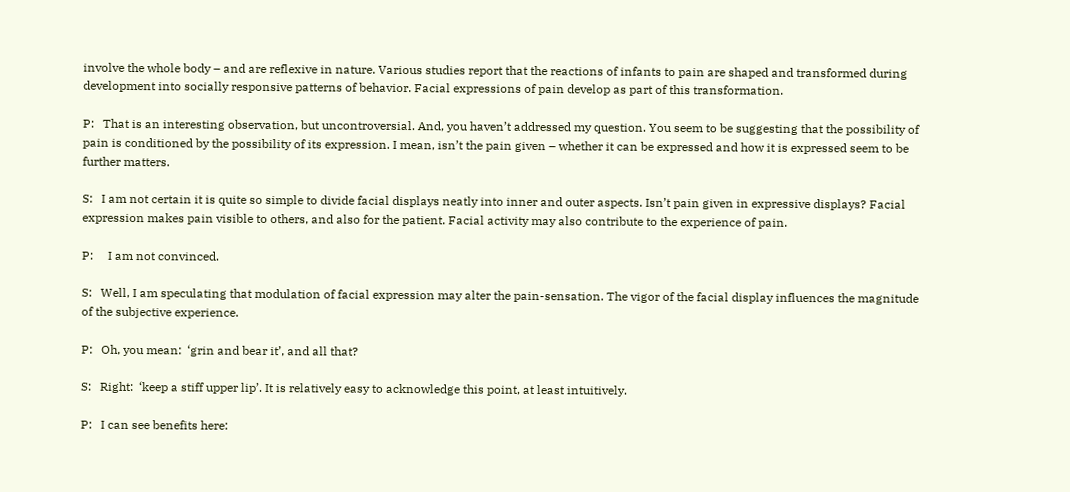involve the whole body – and are reflexive in nature. Various studies report that the reactions of infants to pain are shaped and transformed during development into socially responsive patterns of behavior. Facial expressions of pain develop as part of this transformation.

P:   That is an interesting observation, but uncontroversial. And, you haven’t addressed my question. You seem to be suggesting that the possibility of pain is conditioned by the possibility of its expression. I mean, isn’t the pain given – whether it can be expressed and how it is expressed seem to be further matters.

S:   I am not certain it is quite so simple to divide facial displays neatly into inner and outer aspects. Isn’t pain given in expressive displays? Facial expression makes pain visible to others, and also for the patient. Facial activity may also contribute to the experience of pain.

P:     I am not convinced.

S:   Well, I am speculating that modulation of facial expression may alter the pain-sensation. The vigor of the facial display influences the magnitude of the subjective experience.

P:   Oh, you mean:  ‘grin and bear it’, and all that?

S:   Right:  ‘keep a stiff upper lip’. It is relatively easy to acknowledge this point, at least intuitively.

P:   I can see benefits here: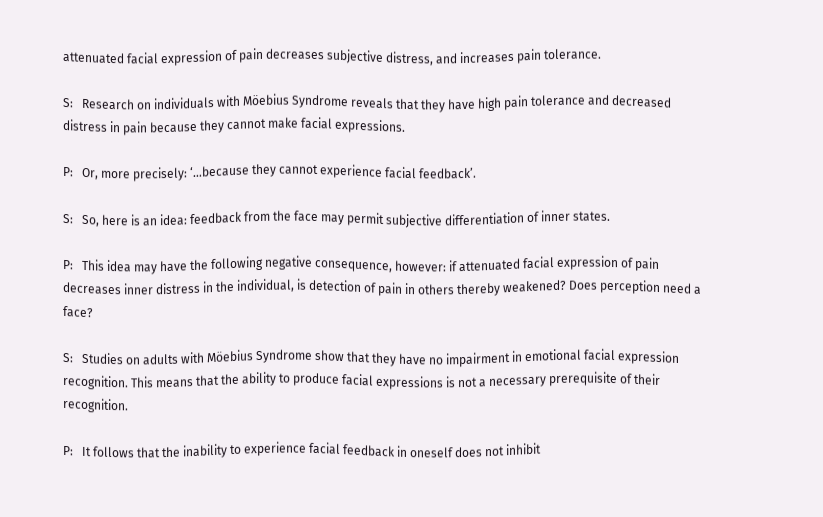attenuated facial expression of pain decreases subjective distress, and increases pain tolerance.

S:   Research on individuals with Möebius Syndrome reveals that they have high pain tolerance and decreased distress in pain because they cannot make facial expressions.

P:   Or, more precisely: ‘…because they cannot experience facial feedback’.

S:   So, here is an idea: feedback from the face may permit subjective differentiation of inner states.

P:   This idea may have the following negative consequence, however: if attenuated facial expression of pain decreases inner distress in the individual, is detection of pain in others thereby weakened? Does perception need a face?

S:   Studies on adults with Möebius Syndrome show that they have no impairment in emotional facial expression recognition. This means that the ability to produce facial expressions is not a necessary prerequisite of their recognition.

P:   It follows that the inability to experience facial feedback in oneself does not inhibit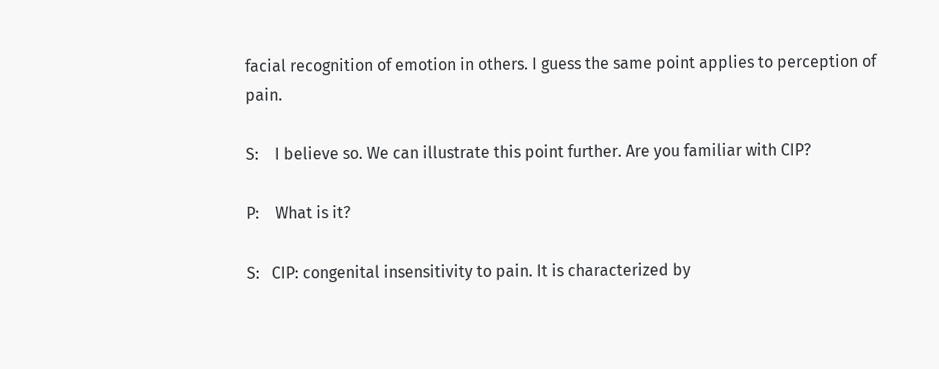facial recognition of emotion in others. I guess the same point applies to perception of pain.

S:    I believe so. We can illustrate this point further. Are you familiar with CIP?

P:    What is it?

S:   CIP: congenital insensitivity to pain. It is characterized by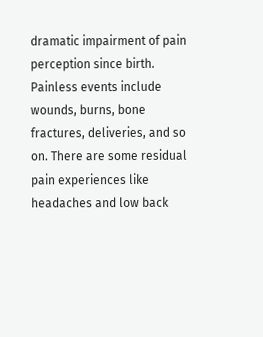dramatic impairment of pain perception since birth. Painless events include wounds, burns, bone fractures, deliveries, and so on. There are some residual pain experiences like headaches and low back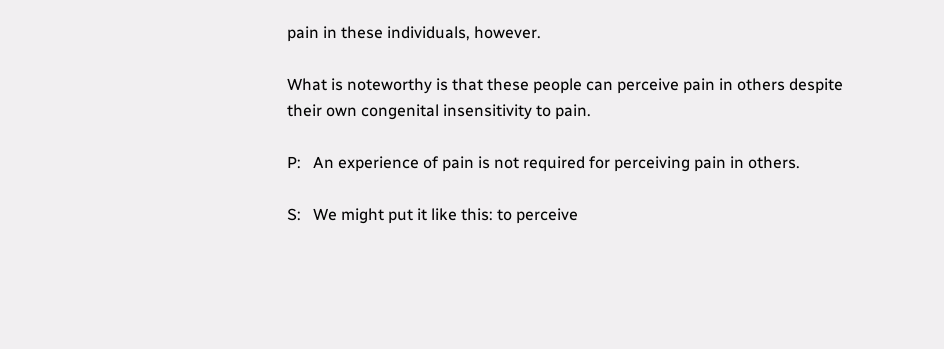pain in these individuals, however.

What is noteworthy is that these people can perceive pain in others despite their own congenital insensitivity to pain.

P:   An experience of pain is not required for perceiving pain in others.

S:   We might put it like this: to perceive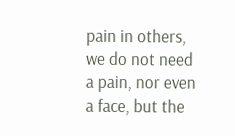pain in others, we do not need a pain, nor even a face, but the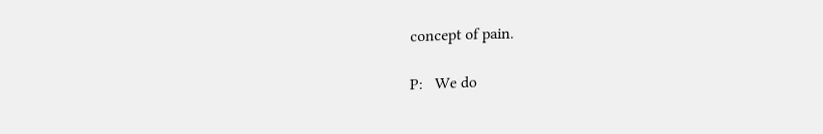concept of pain.

P:   We do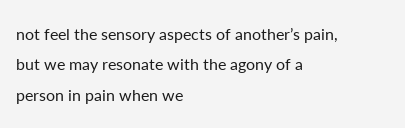not feel the sensory aspects of another’s pain, but we may resonate with the agony of a person in pain when we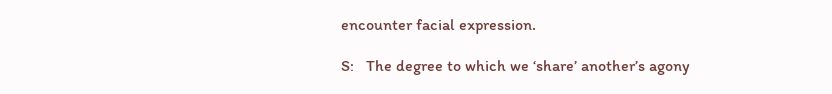encounter facial expression.

S:   The degree to which we ‘share’ another’s agony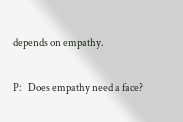depends on empathy.

P:   Does empathy need a face?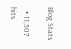Blog Stats

  • 11,507 hits